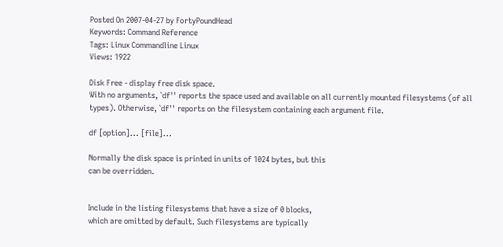Posted On 2007-04-27 by FortyPoundHead
Keywords: Command Reference
Tags: Linux Commandline Linux
Views: 1922

Disk Free - display free disk space.
With no arguments, `df'' reports the space used and available on all currently mounted filesystems (of all types). Otherwise, `df'' reports on the filesystem containing each argument file.

df [option]... [file]...

Normally the disk space is printed in units of 1024 bytes, but this
can be overridden.


Include in the listing filesystems that have a size of 0 blocks,
which are omitted by default. Such filesystems are typically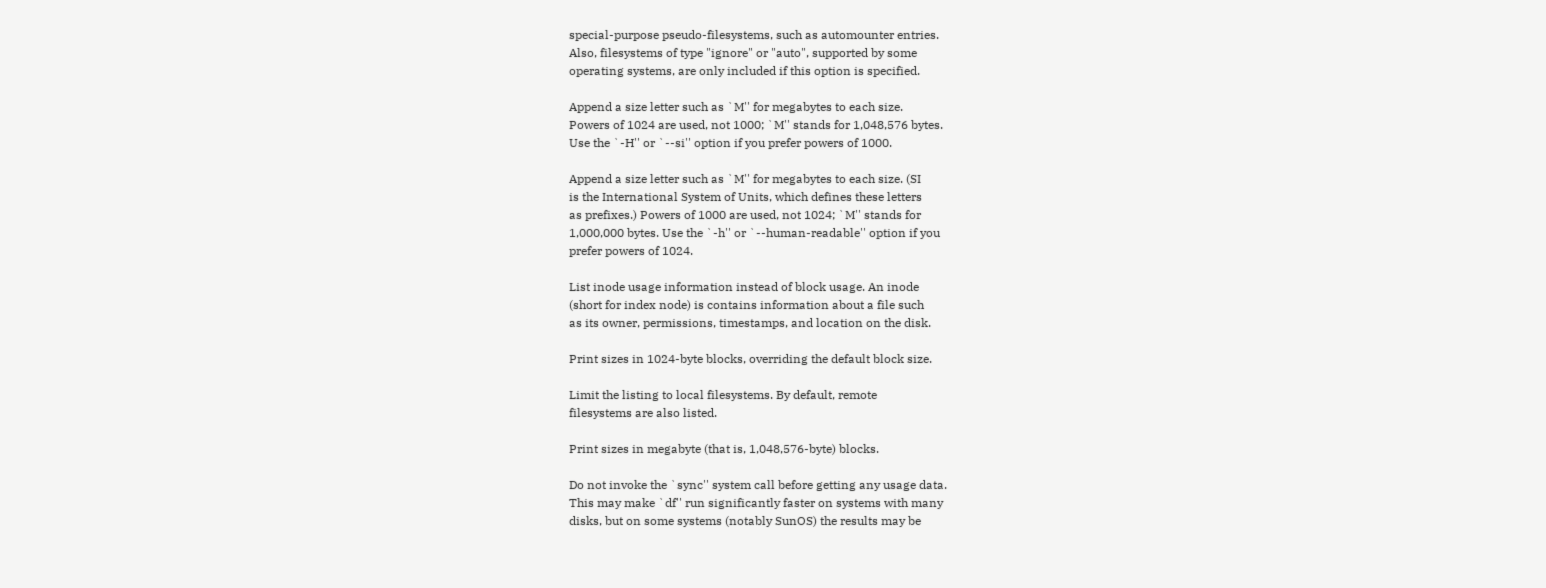special-purpose pseudo-filesystems, such as automounter entries.
Also, filesystems of type "ignore" or "auto", supported by some
operating systems, are only included if this option is specified.

Append a size letter such as `M'' for megabytes to each size.
Powers of 1024 are used, not 1000; `M'' stands for 1,048,576 bytes.
Use the `-H'' or `--si'' option if you prefer powers of 1000.

Append a size letter such as `M'' for megabytes to each size. (SI
is the International System of Units, which defines these letters
as prefixes.) Powers of 1000 are used, not 1024; `M'' stands for
1,000,000 bytes. Use the `-h'' or `--human-readable'' option if you
prefer powers of 1024.

List inode usage information instead of block usage. An inode
(short for index node) is contains information about a file such
as its owner, permissions, timestamps, and location on the disk.

Print sizes in 1024-byte blocks, overriding the default block size.

Limit the listing to local filesystems. By default, remote
filesystems are also listed.

Print sizes in megabyte (that is, 1,048,576-byte) blocks.

Do not invoke the `sync'' system call before getting any usage data.
This may make `df'' run significantly faster on systems with many
disks, but on some systems (notably SunOS) the results may be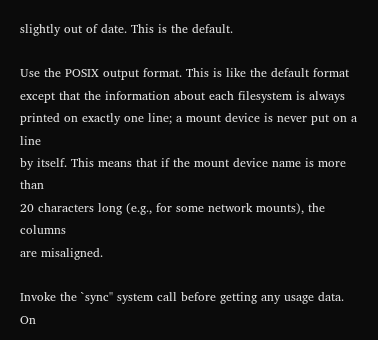slightly out of date. This is the default.

Use the POSIX output format. This is like the default format
except that the information about each filesystem is always
printed on exactly one line; a mount device is never put on a line
by itself. This means that if the mount device name is more than
20 characters long (e.g., for some network mounts), the columns
are misaligned.

Invoke the `sync'' system call before getting any usage data. On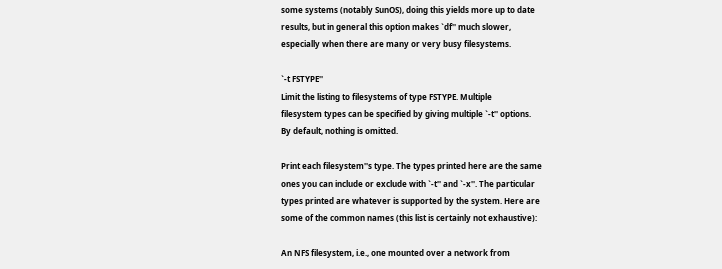some systems (notably SunOS), doing this yields more up to date
results, but in general this option makes `df'' much slower,
especially when there are many or very busy filesystems.

`-t FSTYPE''
Limit the listing to filesystems of type FSTYPE. Multiple
filesystem types can be specified by giving multiple `-t'' options.
By default, nothing is omitted.

Print each filesystem''s type. The types printed here are the same
ones you can include or exclude with `-t'' and `-x''. The particular
types printed are whatever is supported by the system. Here are
some of the common names (this list is certainly not exhaustive):

An NFS filesystem, i.e., one mounted over a network from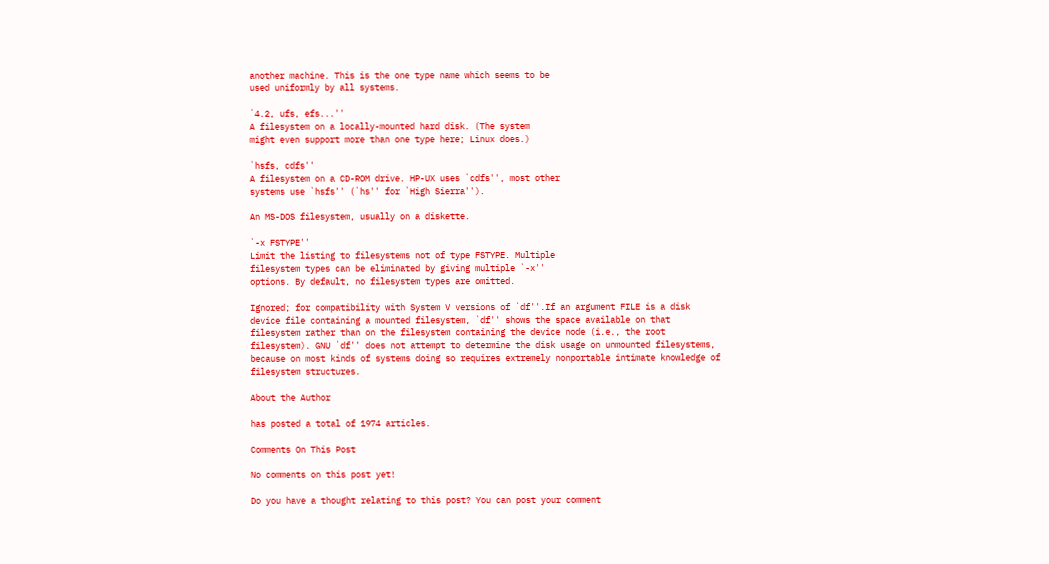another machine. This is the one type name which seems to be
used uniformly by all systems.

`4.2, ufs, efs...''
A filesystem on a locally-mounted hard disk. (The system
might even support more than one type here; Linux does.)

`hsfs, cdfs''
A filesystem on a CD-ROM drive. HP-UX uses `cdfs'', most other
systems use `hsfs'' (`hs'' for `High Sierra'').

An MS-DOS filesystem, usually on a diskette.

`-x FSTYPE''
Limit the listing to filesystems not of type FSTYPE. Multiple
filesystem types can be eliminated by giving multiple `-x''
options. By default, no filesystem types are omitted.

Ignored; for compatibility with System V versions of `df''.If an argument FILE is a disk device file containing a mounted filesystem, `df'' shows the space available on that filesystem rather than on the filesystem containing the device node (i.e., the root filesystem). GNU `df'' does not attempt to determine the disk usage on unmounted filesystems, because on most kinds of systems doing so requires extremely nonportable intimate knowledge of filesystem structures.

About the Author

has posted a total of 1974 articles.

Comments On This Post

No comments on this post yet!

Do you have a thought relating to this post? You can post your comment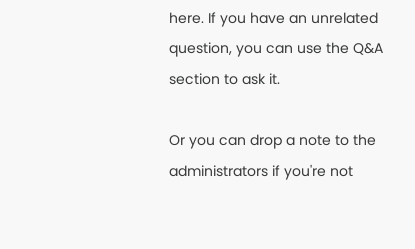here. If you have an unrelated question, you can use the Q&A section to ask it.

Or you can drop a note to the administrators if you're not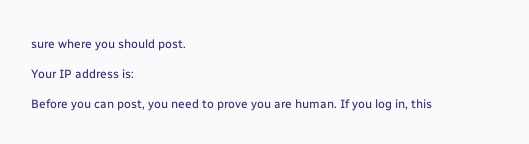sure where you should post.

Your IP address is:

Before you can post, you need to prove you are human. If you log in, this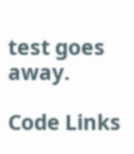test goes away.

Code Links